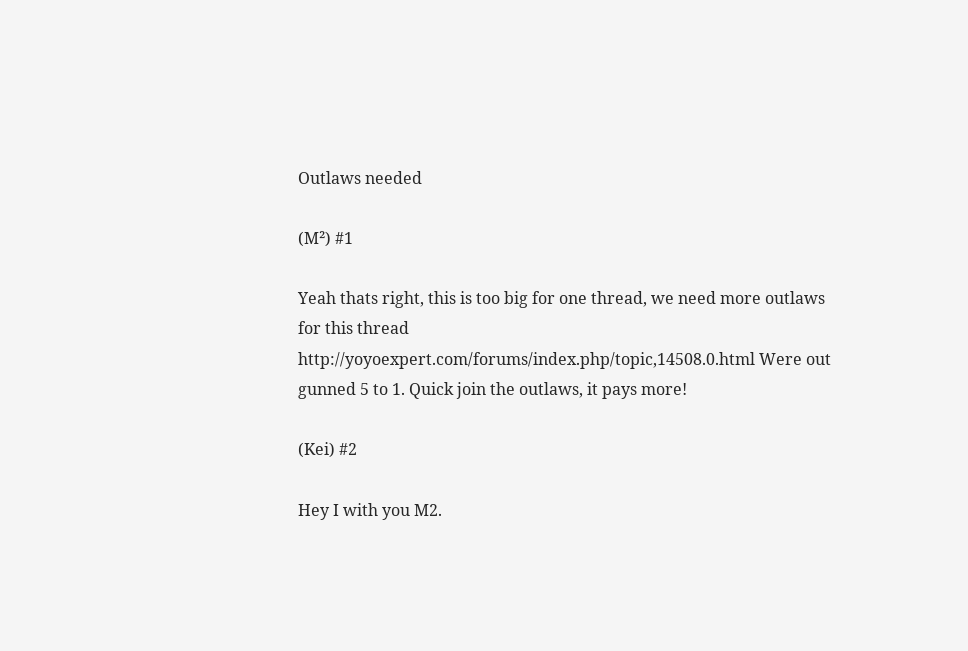Outlaws needed

(M²) #1

Yeah thats right, this is too big for one thread, we need more outlaws for this thread http://yoyoexpert.com/forums/index.php/topic,14508.0.html Were out gunned 5 to 1. Quick join the outlaws, it pays more!

(Kei) #2

Hey I with you M2.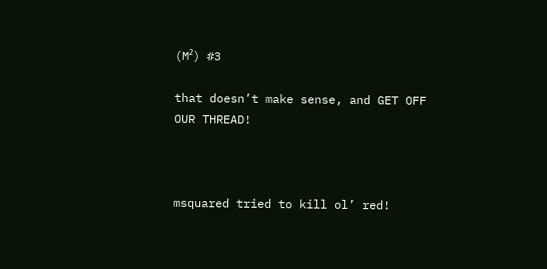(M²) #3

that doesn’t make sense, and GET OFF OUR THREAD!



msquared tried to kill ol’ red!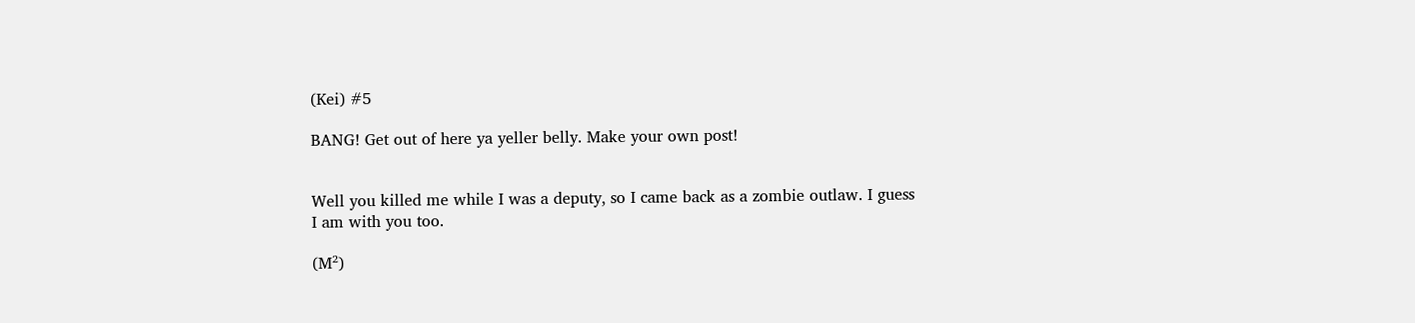(Kei) #5

BANG! Get out of here ya yeller belly. Make your own post!


Well you killed me while I was a deputy, so I came back as a zombie outlaw. I guess I am with you too.

(M²)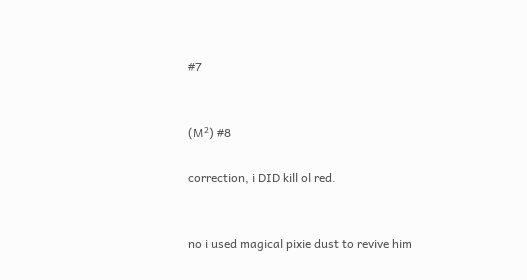#7


(M²) #8

correction, i DID kill ol red.


no i used magical pixie dust to revive him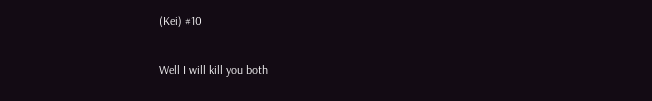(Kei) #10

Well I will kill you both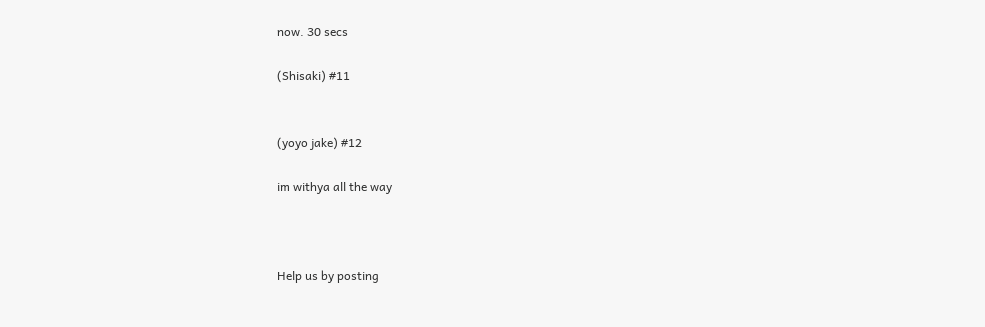now. 30 secs

(Shisaki) #11


(yoyo jake) #12

im withya all the way



Help us by posting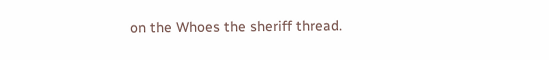on the Whoes the sheriff thread.